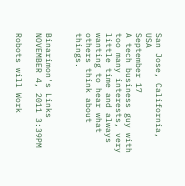San Jose, California, USA
September 17
A tech business guy with too many interests, very little time and always wanting to hear what others think about things.


Binarimon's Links
NOVEMBER 4, 2011 3:39PM

Robots will Work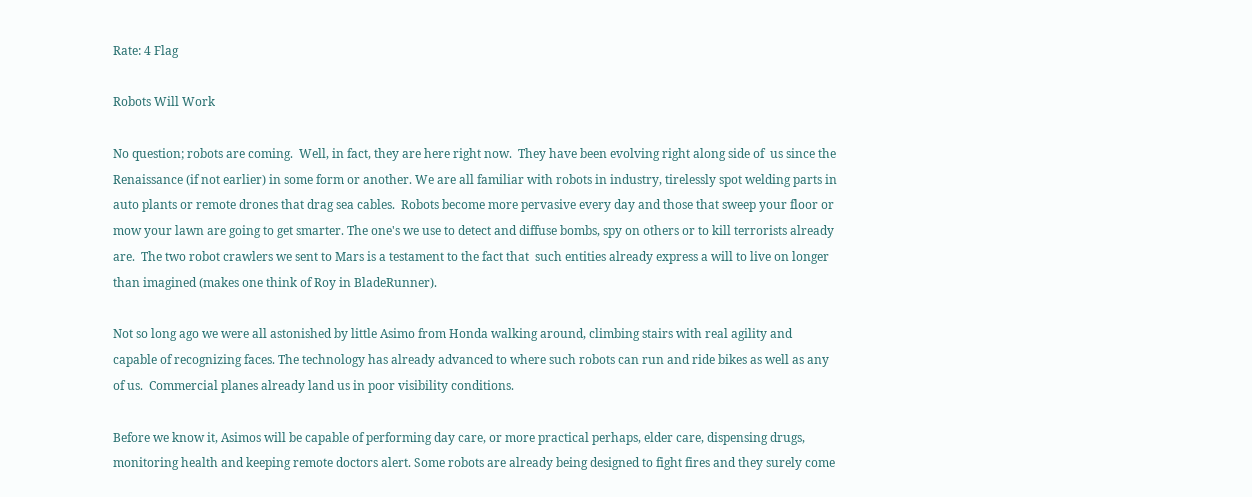Rate: 4 Flag

Robots Will Work

No question; robots are coming.  Well, in fact, they are here right now.  They have been evolving right along side of  us since the Renaissance (if not earlier) in some form or another. We are all familiar with robots in industry, tirelessly spot welding parts in auto plants or remote drones that drag sea cables.  Robots become more pervasive every day and those that sweep your floor or mow your lawn are going to get smarter. The one's we use to detect and diffuse bombs, spy on others or to kill terrorists already are.  The two robot crawlers we sent to Mars is a testament to the fact that  such entities already express a will to live on longer than imagined (makes one think of Roy in BladeRunner).

Not so long ago we were all astonished by little Asimo from Honda walking around, climbing stairs with real agility and capable of recognizing faces. The technology has already advanced to where such robots can run and ride bikes as well as any of us.  Commercial planes already land us in poor visibility conditions.

Before we know it, Asimos will be capable of performing day care, or more practical perhaps, elder care, dispensing drugs, monitoring health and keeping remote doctors alert. Some robots are already being designed to fight fires and they surely come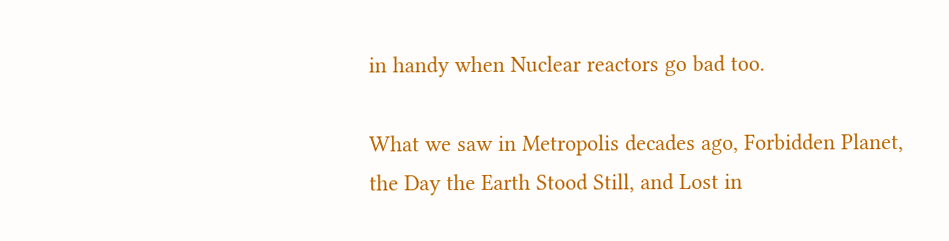in handy when Nuclear reactors go bad too.

What we saw in Metropolis decades ago, Forbidden Planet, the Day the Earth Stood Still, and Lost in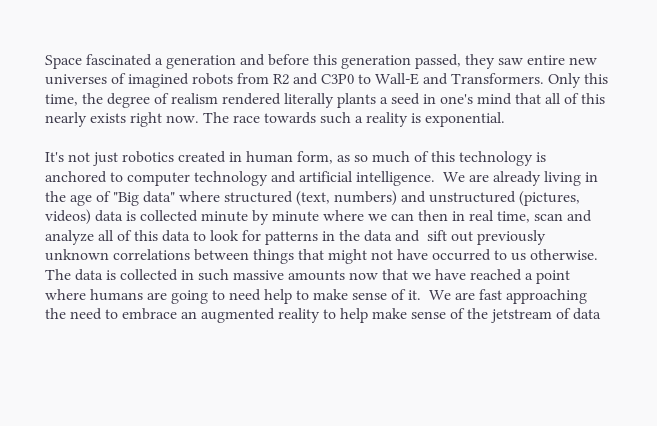Space fascinated a generation and before this generation passed, they saw entire new universes of imagined robots from R2 and C3P0 to Wall-E and Transformers. Only this time, the degree of realism rendered literally plants a seed in one's mind that all of this nearly exists right now. The race towards such a reality is exponential.

It's not just robotics created in human form, as so much of this technology is anchored to computer technology and artificial intelligence.  We are already living in the age of "Big data" where structured (text, numbers) and unstructured (pictures, videos) data is collected minute by minute where we can then in real time, scan and analyze all of this data to look for patterns in the data and  sift out previously unknown correlations between things that might not have occurred to us otherwise. The data is collected in such massive amounts now that we have reached a point where humans are going to need help to make sense of it.  We are fast approaching the need to embrace an augmented reality to help make sense of the jetstream of data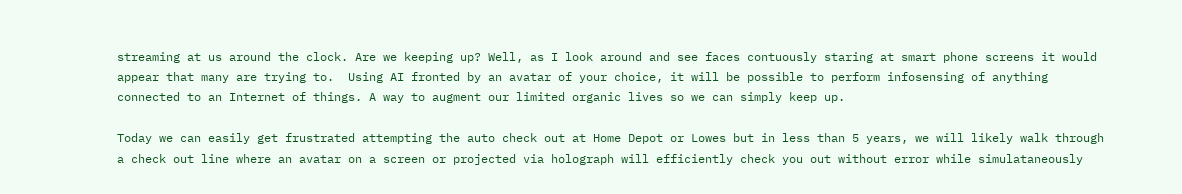streaming at us around the clock. Are we keeping up? Well, as I look around and see faces contuously staring at smart phone screens it would appear that many are trying to.  Using AI fronted by an avatar of your choice, it will be possible to perform infosensing of anything connected to an Internet of things. A way to augment our limited organic lives so we can simply keep up.

Today we can easily get frustrated attempting the auto check out at Home Depot or Lowes but in less than 5 years, we will likely walk through a check out line where an avatar on a screen or projected via holograph will efficiently check you out without error while simulataneously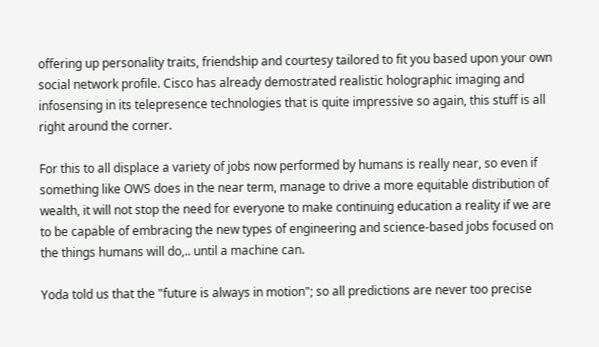offering up personality traits, friendship and courtesy tailored to fit you based upon your own social network profile. Cisco has already demostrated realistic holographic imaging and infosensing in its telepresence technologies that is quite impressive so again, this stuff is all right around the corner.

For this to all displace a variety of jobs now performed by humans is really near, so even if something like OWS does in the near term, manage to drive a more equitable distribution of wealth, it will not stop the need for everyone to make continuing education a reality if we are to be capable of embracing the new types of engineering and science-based jobs focused on the things humans will do,.. until a machine can.

Yoda told us that the "future is always in motion"; so all predictions are never too precise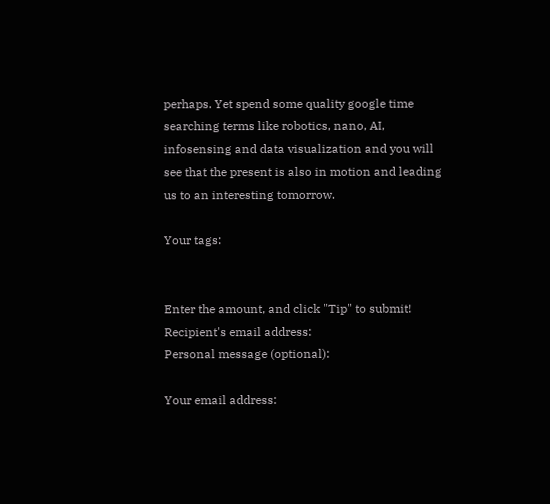perhaps. Yet spend some quality google time searching terms like robotics, nano, AI, infosensing and data visualization and you will see that the present is also in motion and leading us to an interesting tomorrow.

Your tags:


Enter the amount, and click "Tip" to submit!
Recipient's email address:
Personal message (optional):

Your email address: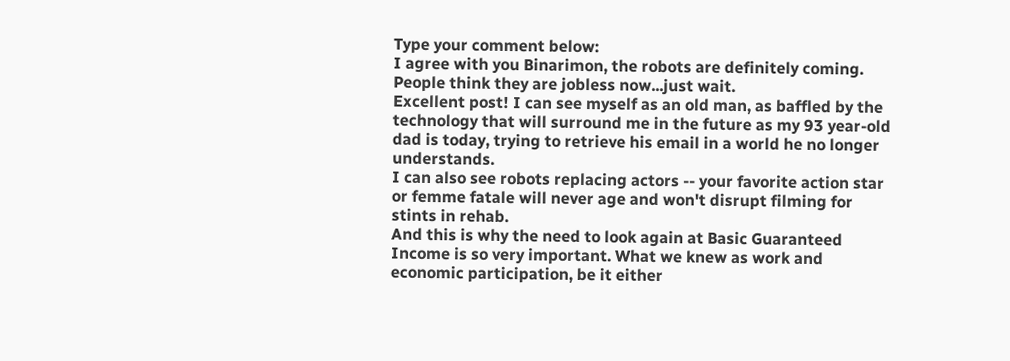Type your comment below:
I agree with you Binarimon, the robots are definitely coming. People think they are jobless now...just wait.
Excellent post! I can see myself as an old man, as baffled by the technology that will surround me in the future as my 93 year-old dad is today, trying to retrieve his email in a world he no longer understands.
I can also see robots replacing actors -- your favorite action star or femme fatale will never age and won't disrupt filming for stints in rehab.
And this is why the need to look again at Basic Guaranteed Income is so very important. What we knew as work and economic participation, be it either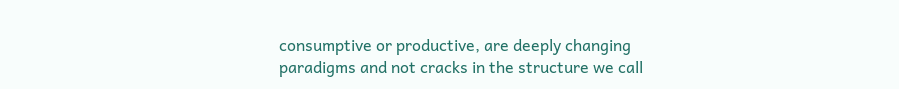consumptive or productive, are deeply changing paradigms and not cracks in the structure we call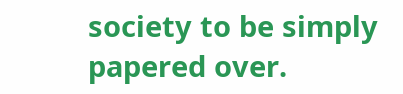society to be simply papered over.